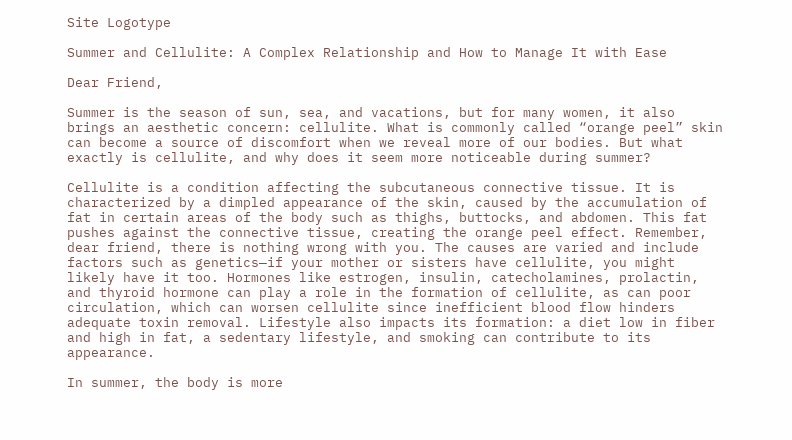Site Logotype

Summer and Cellulite: A Complex Relationship and How to Manage It with Ease

Dear Friend,

Summer is the season of sun, sea, and vacations, but for many women, it also brings an aesthetic concern: cellulite. What is commonly called “orange peel” skin can become a source of discomfort when we reveal more of our bodies. But what exactly is cellulite, and why does it seem more noticeable during summer?

Cellulite is a condition affecting the subcutaneous connective tissue. It is characterized by a dimpled appearance of the skin, caused by the accumulation of fat in certain areas of the body such as thighs, buttocks, and abdomen. This fat pushes against the connective tissue, creating the orange peel effect. Remember, dear friend, there is nothing wrong with you. The causes are varied and include factors such as genetics—if your mother or sisters have cellulite, you might likely have it too. Hormones like estrogen, insulin, catecholamines, prolactin, and thyroid hormone can play a role in the formation of cellulite, as can poor circulation, which can worsen cellulite since inefficient blood flow hinders adequate toxin removal. Lifestyle also impacts its formation: a diet low in fiber and high in fat, a sedentary lifestyle, and smoking can contribute to its appearance.

In summer, the body is more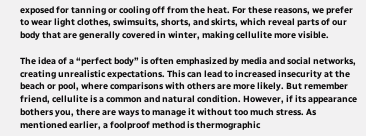exposed for tanning or cooling off from the heat. For these reasons, we prefer to wear light clothes, swimsuits, shorts, and skirts, which reveal parts of our body that are generally covered in winter, making cellulite more visible.

The idea of a “perfect body” is often emphasized by media and social networks, creating unrealistic expectations. This can lead to increased insecurity at the beach or pool, where comparisons with others are more likely. But remember friend, cellulite is a common and natural condition. However, if its appearance bothers you, there are ways to manage it without too much stress. As mentioned earlier, a foolproof method is thermographic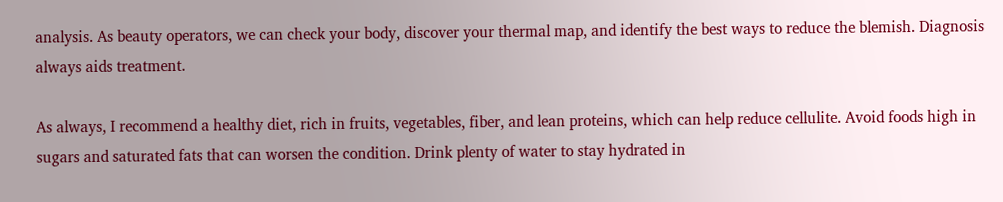analysis. As beauty operators, we can check your body, discover your thermal map, and identify the best ways to reduce the blemish. Diagnosis always aids treatment.

As always, I recommend a healthy diet, rich in fruits, vegetables, fiber, and lean proteins, which can help reduce cellulite. Avoid foods high in sugars and saturated fats that can worsen the condition. Drink plenty of water to stay hydrated in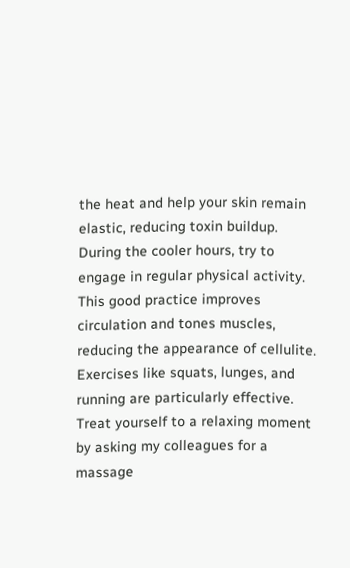the heat and help your skin remain elastic, reducing toxin buildup. During the cooler hours, try to engage in regular physical activity. This good practice improves circulation and tones muscles, reducing the appearance of cellulite. Exercises like squats, lunges, and running are particularly effective. Treat yourself to a relaxing moment by asking my colleagues for a massage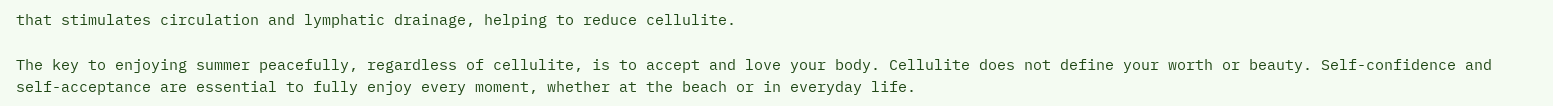that stimulates circulation and lymphatic drainage, helping to reduce cellulite.

The key to enjoying summer peacefully, regardless of cellulite, is to accept and love your body. Cellulite does not define your worth or beauty. Self-confidence and self-acceptance are essential to fully enjoy every moment, whether at the beach or in everyday life.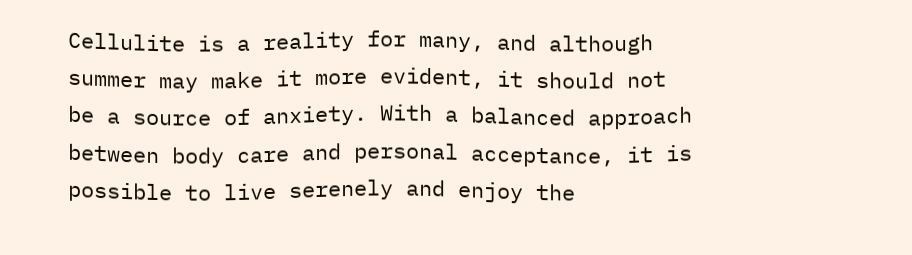Cellulite is a reality for many, and although summer may make it more evident, it should not be a source of anxiety. With a balanced approach between body care and personal acceptance, it is possible to live serenely and enjoy the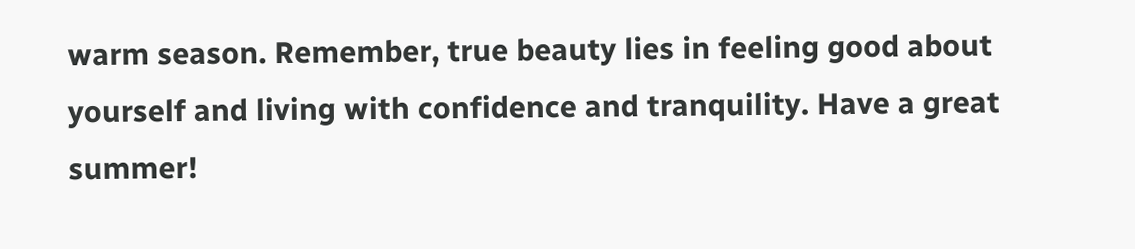warm season. Remember, true beauty lies in feeling good about yourself and living with confidence and tranquility. Have a great summer!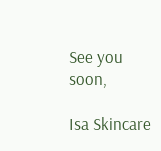See you soon,

Isa Skincare